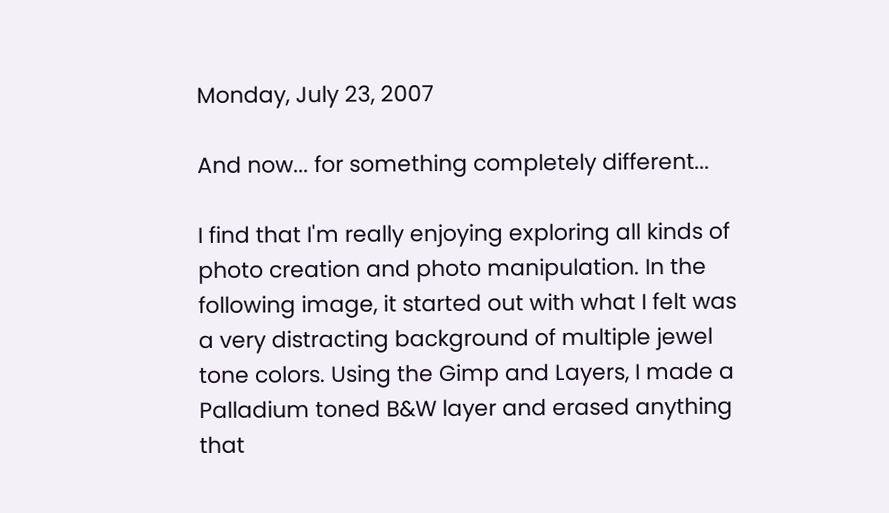Monday, July 23, 2007

And now... for something completely different...

I find that I'm really enjoying exploring all kinds of photo creation and photo manipulation. In the following image, it started out with what I felt was a very distracting background of multiple jewel tone colors. Using the Gimp and Layers, I made a Palladium toned B&W layer and erased anything that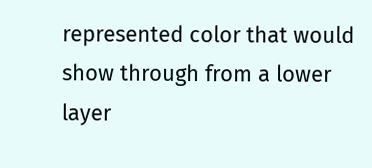represented color that would show through from a lower layer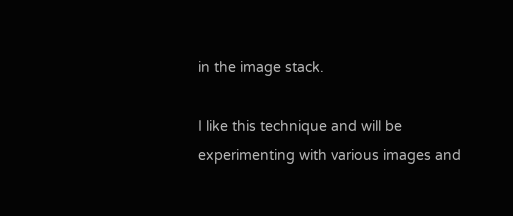in the image stack.

I like this technique and will be experimenting with various images and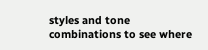styles and tone combinations to see where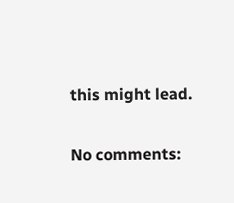this might lead.

No comments: